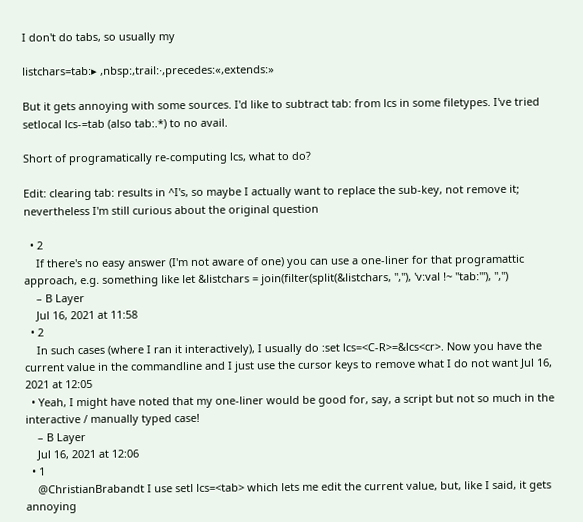I don't do tabs, so usually my

listchars=tab:▸ ,nbsp:,trail:·,precedes:«,extends:»

But it gets annoying with some sources. I'd like to subtract tab: from lcs in some filetypes. I've tried setlocal lcs-=tab (also tab:.*) to no avail.

Short of programatically re-computing lcs, what to do?

Edit: clearing tab: results in ^I's, so maybe I actually want to replace the sub-key, not remove it; nevertheless I'm still curious about the original question

  • 2
    If there's no easy answer (I'm not aware of one) you can use a one-liner for that programattic approach, e.g. something like let &listchars = join(filter(split(&listchars, ","), 'v:val !~ "tab:"'), ",")
    – B Layer
    Jul 16, 2021 at 11:58
  • 2
    In such cases (where I ran it interactively), I usually do :set lcs=<C-R>=&lcs<cr>. Now you have the current value in the commandline and I just use the cursor keys to remove what I do not want Jul 16, 2021 at 12:05
  • Yeah, I might have noted that my one-liner would be good for, say, a script but not so much in the interactive / manually typed case!
    – B Layer
    Jul 16, 2021 at 12:06
  • 1
    @ChristianBrabandt I use setl lcs=<tab> which lets me edit the current value, but, like I said, it gets annoying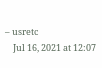– usretc
    Jul 16, 2021 at 12:07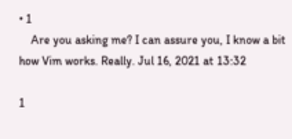• 1
    Are you asking me? I can assure you, I know a bit how Vim works. Really. Jul 16, 2021 at 13:32

1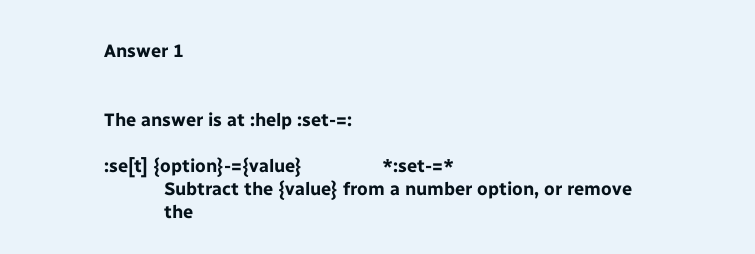Answer 1


The answer is at :help :set-=:

:se[t] {option}-={value}                *:set-=*
            Subtract the {value} from a number option, or remove
            the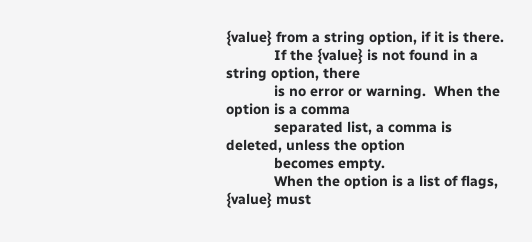{value} from a string option, if it is there.
            If the {value} is not found in a string option, there
            is no error or warning.  When the option is a comma
            separated list, a comma is deleted, unless the option
            becomes empty.
            When the option is a list of flags, {value} must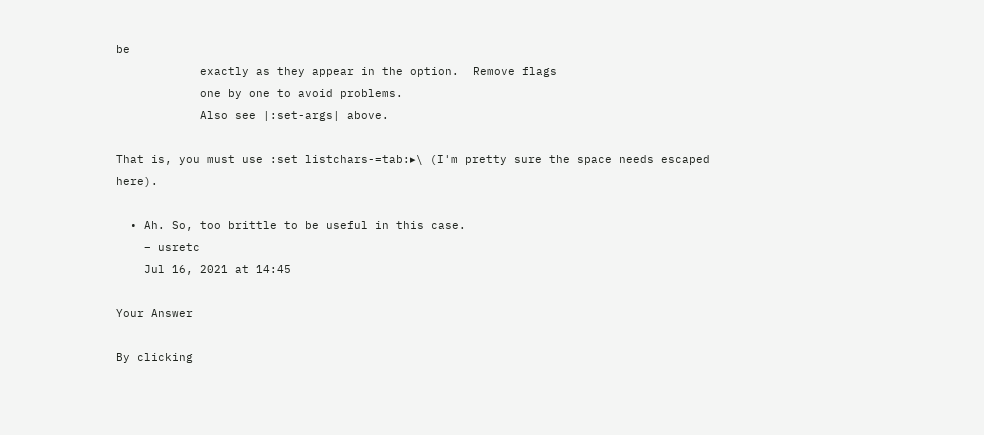be
            exactly as they appear in the option.  Remove flags
            one by one to avoid problems.
            Also see |:set-args| above.

That is, you must use :set listchars-=tab:▸\ (I'm pretty sure the space needs escaped here).

  • Ah. So, too brittle to be useful in this case.
    – usretc
    Jul 16, 2021 at 14:45

Your Answer

By clicking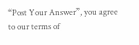“Post Your Answer”, you agree to our terms of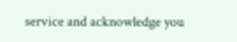service and acknowledge you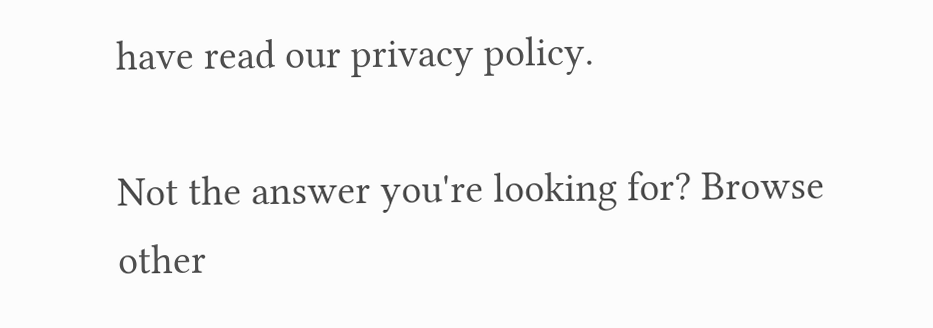have read our privacy policy.

Not the answer you're looking for? Browse other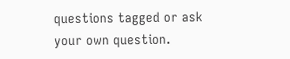questions tagged or ask your own question.